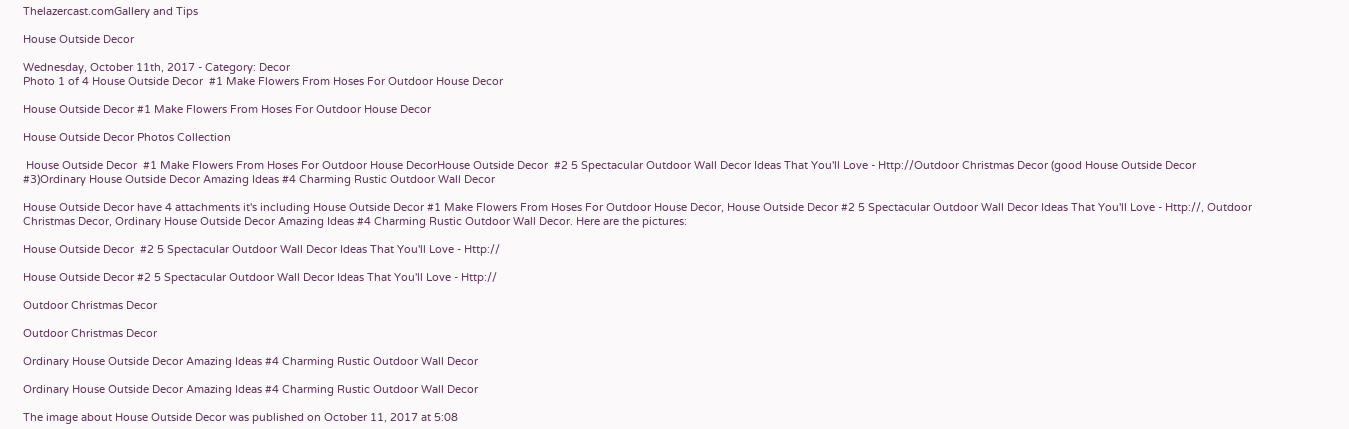Thelazercast.comGallery and Tips

House Outside Decor

Wednesday, October 11th, 2017 - Category: Decor
Photo 1 of 4 House Outside Decor  #1 Make Flowers From Hoses For Outdoor House Decor

House Outside Decor #1 Make Flowers From Hoses For Outdoor House Decor

House Outside Decor Photos Collection

 House Outside Decor  #1 Make Flowers From Hoses For Outdoor House DecorHouse Outside Decor  #2 5 Spectacular Outdoor Wall Decor Ideas That You'll Love - Http://Outdoor Christmas Decor (good House Outside Decor #3)Ordinary House Outside Decor Amazing Ideas #4 Charming Rustic Outdoor Wall Decor

House Outside Decor have 4 attachments it's including House Outside Decor #1 Make Flowers From Hoses For Outdoor House Decor, House Outside Decor #2 5 Spectacular Outdoor Wall Decor Ideas That You'll Love - Http://, Outdoor Christmas Decor, Ordinary House Outside Decor Amazing Ideas #4 Charming Rustic Outdoor Wall Decor. Here are the pictures:

House Outside Decor  #2 5 Spectacular Outdoor Wall Decor Ideas That You'll Love - Http://

House Outside Decor #2 5 Spectacular Outdoor Wall Decor Ideas That You'll Love - Http://

Outdoor Christmas Decor

Outdoor Christmas Decor

Ordinary House Outside Decor Amazing Ideas #4 Charming Rustic Outdoor Wall Decor

Ordinary House Outside Decor Amazing Ideas #4 Charming Rustic Outdoor Wall Decor

The image about House Outside Decor was published on October 11, 2017 at 5:08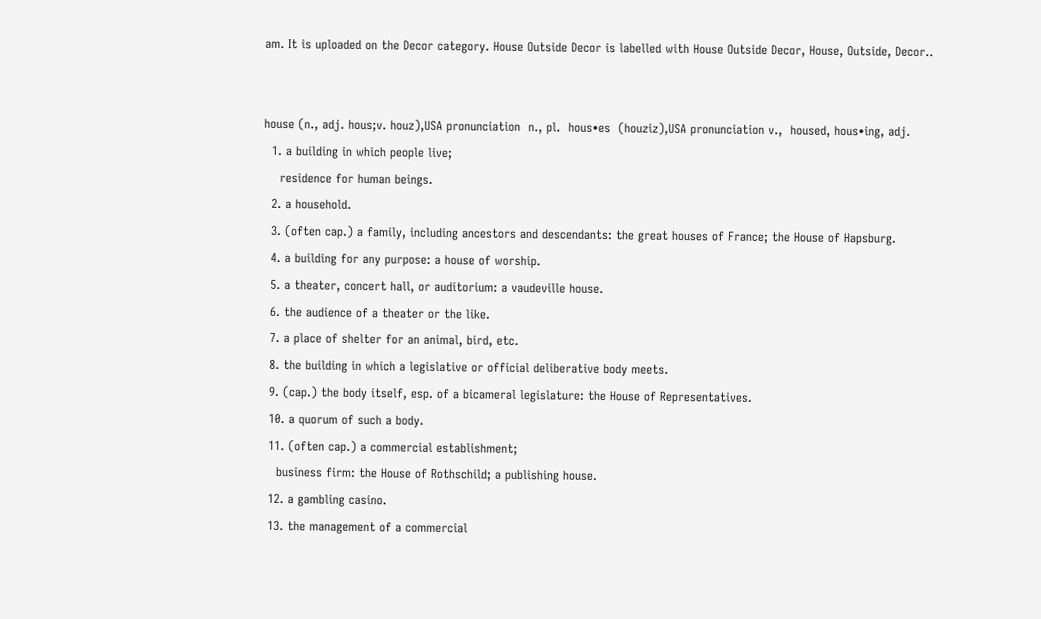am. It is uploaded on the Decor category. House Outside Decor is labelled with House Outside Decor, House, Outside, Decor..


house (n., adj. hous;v. houz),USA pronunciation  n., pl.  hous•es  (houziz),USA pronunciation v.,  housed, hous•ing, adj.
  1. a building in which people live;
    residence for human beings.
  2. a household.
  3. (often cap.) a family, including ancestors and descendants: the great houses of France; the House of Hapsburg.
  4. a building for any purpose: a house of worship.
  5. a theater, concert hall, or auditorium: a vaudeville house.
  6. the audience of a theater or the like.
  7. a place of shelter for an animal, bird, etc.
  8. the building in which a legislative or official deliberative body meets.
  9. (cap.) the body itself, esp. of a bicameral legislature: the House of Representatives.
  10. a quorum of such a body.
  11. (often cap.) a commercial establishment;
    business firm: the House of Rothschild; a publishing house.
  12. a gambling casino.
  13. the management of a commercial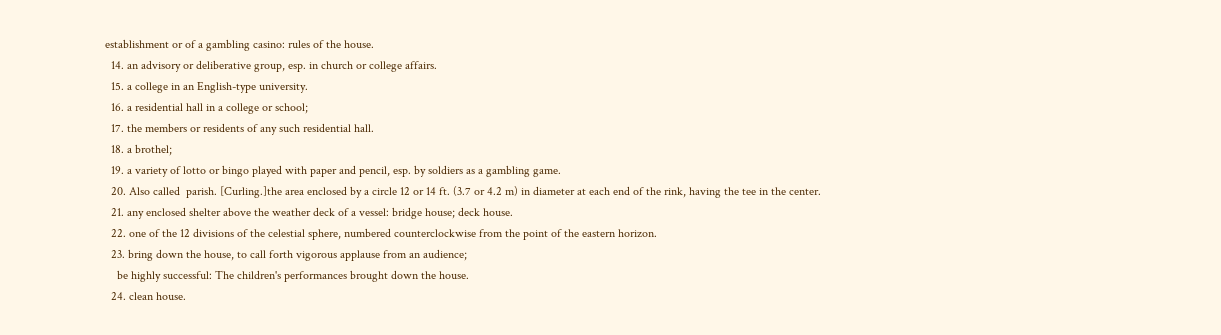establishment or of a gambling casino: rules of the house.
  14. an advisory or deliberative group, esp. in church or college affairs.
  15. a college in an English-type university.
  16. a residential hall in a college or school;
  17. the members or residents of any such residential hall.
  18. a brothel;
  19. a variety of lotto or bingo played with paper and pencil, esp. by soldiers as a gambling game.
  20. Also called  parish. [Curling.]the area enclosed by a circle 12 or 14 ft. (3.7 or 4.2 m) in diameter at each end of the rink, having the tee in the center.
  21. any enclosed shelter above the weather deck of a vessel: bridge house; deck house.
  22. one of the 12 divisions of the celestial sphere, numbered counterclockwise from the point of the eastern horizon.
  23. bring down the house, to call forth vigorous applause from an audience;
    be highly successful: The children's performances brought down the house.
  24. clean house.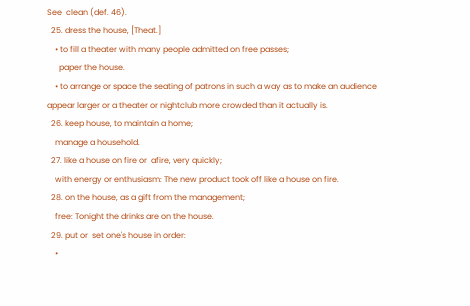See  clean (def. 46).
  25. dress the house, [Theat.]
    • to fill a theater with many people admitted on free passes;
      paper the house.
    • to arrange or space the seating of patrons in such a way as to make an audience appear larger or a theater or nightclub more crowded than it actually is.
  26. keep house, to maintain a home;
    manage a household.
  27. like a house on fire or  afire, very quickly;
    with energy or enthusiasm: The new product took off like a house on fire.
  28. on the house, as a gift from the management;
    free: Tonight the drinks are on the house.
  29. put or  set one's house in order:
    •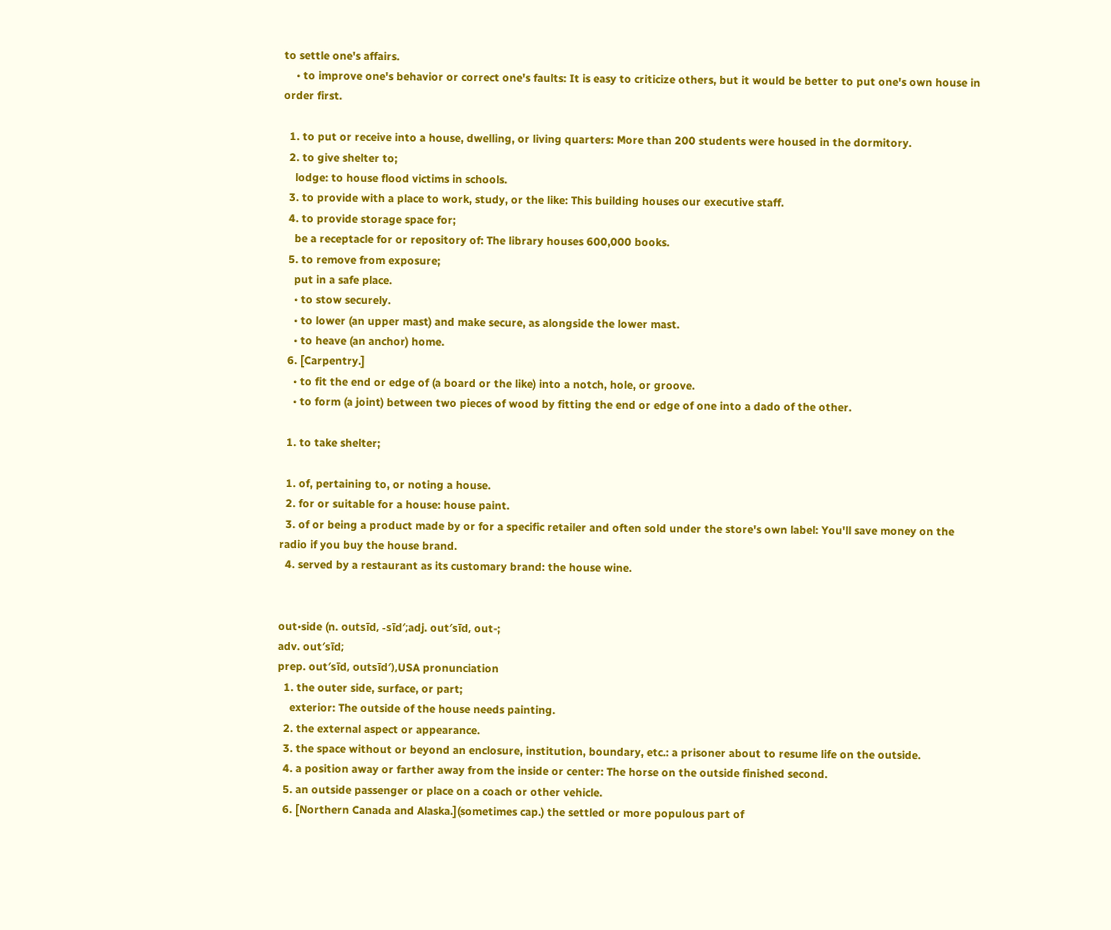to settle one's affairs.
    • to improve one's behavior or correct one's faults: It is easy to criticize others, but it would be better to put one's own house in order first.

  1. to put or receive into a house, dwelling, or living quarters: More than 200 students were housed in the dormitory.
  2. to give shelter to;
    lodge: to house flood victims in schools.
  3. to provide with a place to work, study, or the like: This building houses our executive staff.
  4. to provide storage space for;
    be a receptacle for or repository of: The library houses 600,000 books.
  5. to remove from exposure;
    put in a safe place.
    • to stow securely.
    • to lower (an upper mast) and make secure, as alongside the lower mast.
    • to heave (an anchor) home.
  6. [Carpentry.]
    • to fit the end or edge of (a board or the like) into a notch, hole, or groove.
    • to form (a joint) between two pieces of wood by fitting the end or edge of one into a dado of the other.

  1. to take shelter;

  1. of, pertaining to, or noting a house.
  2. for or suitable for a house: house paint.
  3. of or being a product made by or for a specific retailer and often sold under the store's own label: You'll save money on the radio if you buy the house brand.
  4. served by a restaurant as its customary brand: the house wine.


out•side (n. outsīd, -sīd′;adj. out′sīd, out-;
adv. out′sīd;
prep. out′sīd, outsīd′),USA pronunciation
  1. the outer side, surface, or part;
    exterior: The outside of the house needs painting.
  2. the external aspect or appearance.
  3. the space without or beyond an enclosure, institution, boundary, etc.: a prisoner about to resume life on the outside.
  4. a position away or farther away from the inside or center: The horse on the outside finished second.
  5. an outside passenger or place on a coach or other vehicle.
  6. [Northern Canada and Alaska.](sometimes cap.) the settled or more populous part of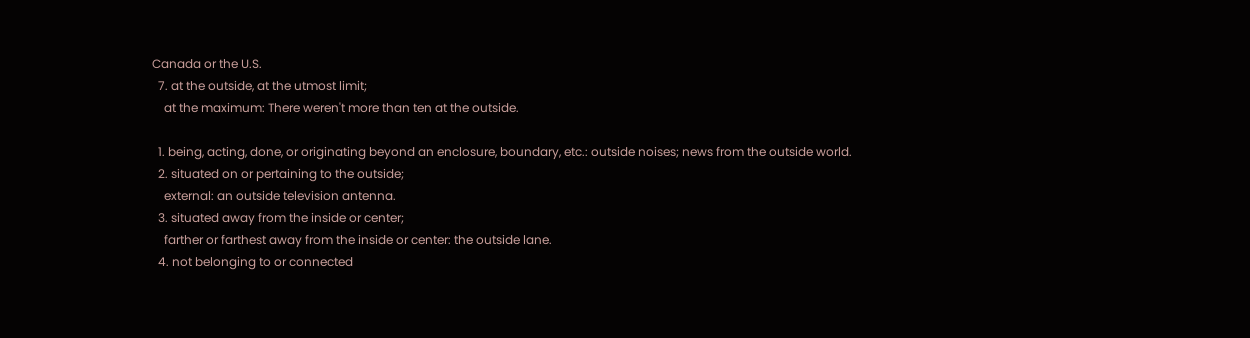Canada or the U.S.
  7. at the outside, at the utmost limit;
    at the maximum: There weren't more than ten at the outside.

  1. being, acting, done, or originating beyond an enclosure, boundary, etc.: outside noises; news from the outside world.
  2. situated on or pertaining to the outside;
    external: an outside television antenna.
  3. situated away from the inside or center;
    farther or farthest away from the inside or center: the outside lane.
  4. not belonging to or connected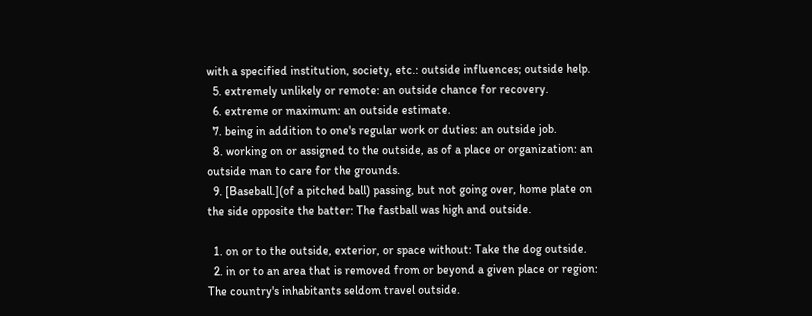with a specified institution, society, etc.: outside influences; outside help.
  5. extremely unlikely or remote: an outside chance for recovery.
  6. extreme or maximum: an outside estimate.
  7. being in addition to one's regular work or duties: an outside job.
  8. working on or assigned to the outside, as of a place or organization: an outside man to care for the grounds.
  9. [Baseball.](of a pitched ball) passing, but not going over, home plate on the side opposite the batter: The fastball was high and outside.

  1. on or to the outside, exterior, or space without: Take the dog outside.
  2. in or to an area that is removed from or beyond a given place or region: The country's inhabitants seldom travel outside.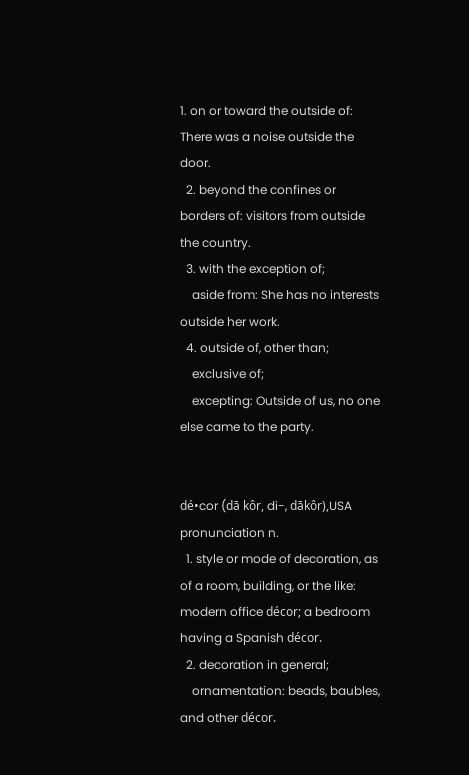1. on or toward the outside of: There was a noise outside the door.
  2. beyond the confines or borders of: visitors from outside the country.
  3. with the exception of;
    aside from: She has no interests outside her work.
  4. outside of, other than;
    exclusive of;
    excepting: Outside of us, no one else came to the party.


dé•cor (dā kôr, di-, dākôr),USA pronunciation n.
  1. style or mode of decoration, as of a room, building, or the like: modern office décor; a bedroom having a Spanish décor.
  2. decoration in general;
    ornamentation: beads, baubles, and other décor.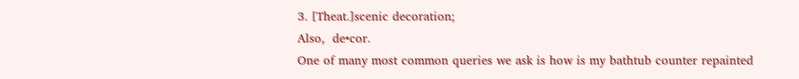3. [Theat.]scenic decoration;
Also,  de•cor.
One of many most common queries we ask is how is my bathtub counter repainted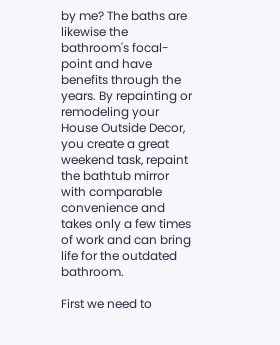by me? The baths are likewise the bathroom's focal-point and have benefits through the years. By repainting or remodeling your House Outside Decor, you create a great weekend task, repaint the bathtub mirror with comparable convenience and takes only a few times of work and can bring life for the outdated bathroom.

First we need to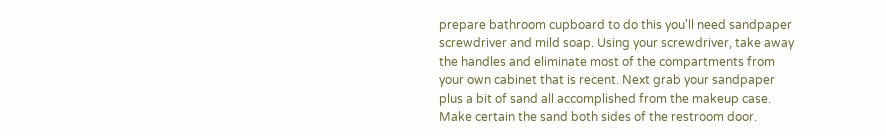prepare bathroom cupboard to do this you'll need sandpaper screwdriver and mild soap. Using your screwdriver, take away the handles and eliminate most of the compartments from your own cabinet that is recent. Next grab your sandpaper plus a bit of sand all accomplished from the makeup case. Make certain the sand both sides of the restroom door.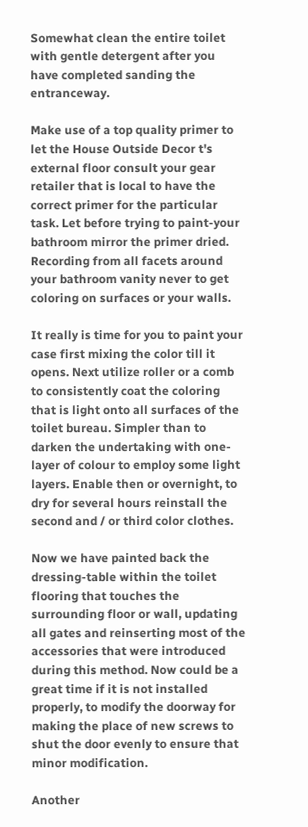Somewhat clean the entire toilet with gentle detergent after you have completed sanding the entranceway.

Make use of a top quality primer to let the House Outside Decor t's external floor consult your gear retailer that is local to have the correct primer for the particular task. Let before trying to paint-your bathroom mirror the primer dried. Recording from all facets around your bathroom vanity never to get coloring on surfaces or your walls.

It really is time for you to paint your case first mixing the color till it opens. Next utilize roller or a comb to consistently coat the coloring that is light onto all surfaces of the toilet bureau. Simpler than to darken the undertaking with one-layer of colour to employ some light layers. Enable then or overnight, to dry for several hours reinstall the second and / or third color clothes.

Now we have painted back the dressing-table within the toilet flooring that touches the surrounding floor or wall, updating all gates and reinserting most of the accessories that were introduced during this method. Now could be a great time if it is not installed properly, to modify the doorway for making the place of new screws to shut the door evenly to ensure that minor modification.

Another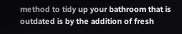method to tidy up your bathroom that is outdated is by the addition of fresh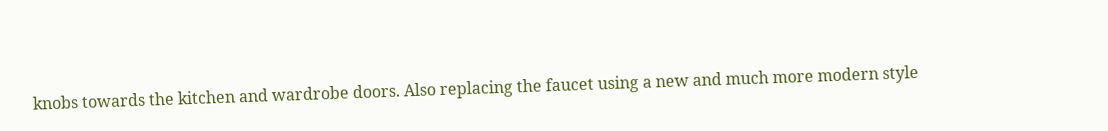knobs towards the kitchen and wardrobe doors. Also replacing the faucet using a new and much more modern style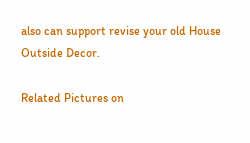also can support revise your old House Outside Decor.

Related Pictures on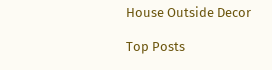House Outside Decor

Top Posts